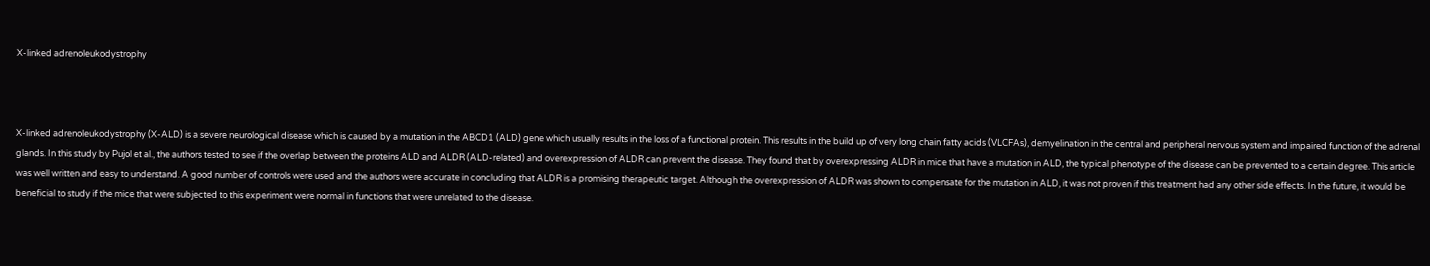X-linked adrenoleukodystrophy



X-linked adrenoleukodystrophy (X-ALD) is a severe neurological disease which is caused by a mutation in the ABCD1 (ALD) gene which usually results in the loss of a functional protein. This results in the build up of very long chain fatty acids (VLCFAs), demyelination in the central and peripheral nervous system and impaired function of the adrenal glands. In this study by Pujol et al., the authors tested to see if the overlap between the proteins ALD and ALDR (ALD-related) and overexpression of ALDR can prevent the disease. They found that by overexpressing ALDR in mice that have a mutation in ALD, the typical phenotype of the disease can be prevented to a certain degree. This article was well written and easy to understand. A good number of controls were used and the authors were accurate in concluding that ALDR is a promising therapeutic target. Although the overexpression of ALDR was shown to compensate for the mutation in ALD, it was not proven if this treatment had any other side effects. In the future, it would be beneficial to study if the mice that were subjected to this experiment were normal in functions that were unrelated to the disease.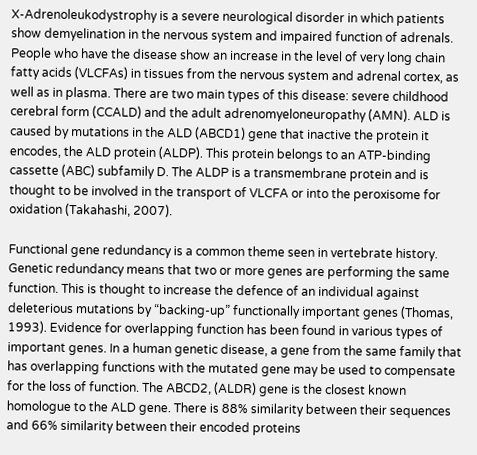X-Adrenoleukodystrophy is a severe neurological disorder in which patients show demyelination in the nervous system and impaired function of adrenals. People who have the disease show an increase in the level of very long chain fatty acids (VLCFAs) in tissues from the nervous system and adrenal cortex, as well as in plasma. There are two main types of this disease: severe childhood cerebral form (CCALD) and the adult adrenomyeloneuropathy (AMN). ALD is caused by mutations in the ALD (ABCD1) gene that inactive the protein it encodes, the ALD protein (ALDP). This protein belongs to an ATP-binding cassette (ABC) subfamily D. The ALDP is a transmembrane protein and is thought to be involved in the transport of VLCFA or into the peroxisome for oxidation (Takahashi, 2007).

Functional gene redundancy is a common theme seen in vertebrate history. Genetic redundancy means that two or more genes are performing the same function. This is thought to increase the defence of an individual against deleterious mutations by “backing-up” functionally important genes (Thomas, 1993). Evidence for overlapping function has been found in various types of important genes. In a human genetic disease, a gene from the same family that has overlapping functions with the mutated gene may be used to compensate for the loss of function. The ABCD2, (ALDR) gene is the closest known homologue to the ALD gene. There is 88% similarity between their sequences and 66% similarity between their encoded proteins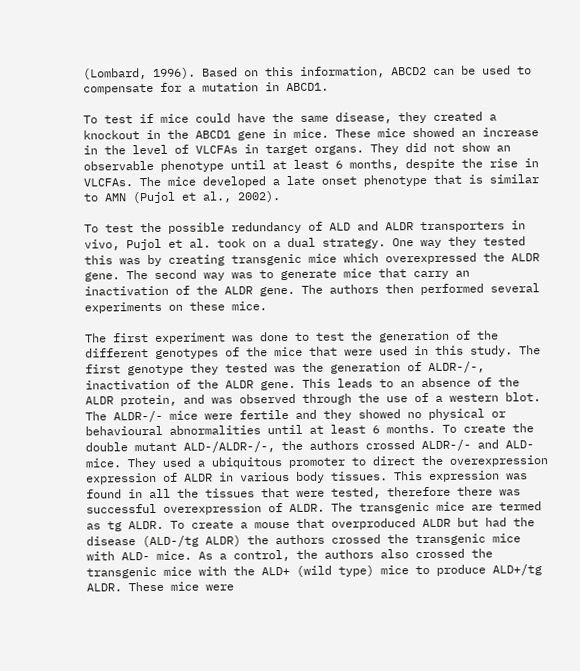(Lombard, 1996). Based on this information, ABCD2 can be used to compensate for a mutation in ABCD1.

To test if mice could have the same disease, they created a knockout in the ABCD1 gene in mice. These mice showed an increase in the level of VLCFAs in target organs. They did not show an observable phenotype until at least 6 months, despite the rise in VLCFAs. The mice developed a late onset phenotype that is similar to AMN (Pujol et al., 2002).

To test the possible redundancy of ALD and ALDR transporters in vivo, Pujol et al. took on a dual strategy. One way they tested this was by creating transgenic mice which overexpressed the ALDR gene. The second way was to generate mice that carry an inactivation of the ALDR gene. The authors then performed several experiments on these mice.

The first experiment was done to test the generation of the different genotypes of the mice that were used in this study. The first genotype they tested was the generation of ALDR-/-, inactivation of the ALDR gene. This leads to an absence of the ALDR protein, and was observed through the use of a western blot. The ALDR-/- mice were fertile and they showed no physical or behavioural abnormalities until at least 6 months. To create the double mutant ALD-/ALDR-/-, the authors crossed ALDR-/- and ALD- mice. They used a ubiquitous promoter to direct the overexpression expression of ALDR in various body tissues. This expression was found in all the tissues that were tested, therefore there was successful overexpression of ALDR. The transgenic mice are termed as tg ALDR. To create a mouse that overproduced ALDR but had the disease (ALD-/tg ALDR) the authors crossed the transgenic mice with ALD- mice. As a control, the authors also crossed the transgenic mice with the ALD+ (wild type) mice to produce ALD+/tg ALDR. These mice were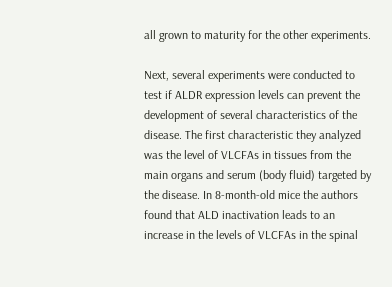all grown to maturity for the other experiments.

Next, several experiments were conducted to test if ALDR expression levels can prevent the development of several characteristics of the disease. The first characteristic they analyzed was the level of VLCFAs in tissues from the main organs and serum (body fluid) targeted by the disease. In 8-month-old mice the authors found that ALD inactivation leads to an increase in the levels of VLCFAs in the spinal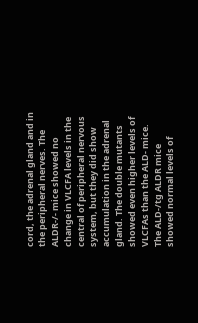cord, the adrenal gland and in the peripheral nerves. The ALDR-/- mice showed no change in VLCFA levels in the central of peripheral nervous system, but they did show accumulation in the adrenal gland. The double mutants showed even higher levels of VLCFAs than the ALD- mice. The ALD-/tg ALDR mice showed normal levels of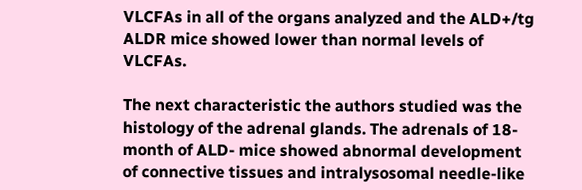VLCFAs in all of the organs analyzed and the ALD+/tg ALDR mice showed lower than normal levels of VLCFAs.

The next characteristic the authors studied was the histology of the adrenal glands. The adrenals of 18-month of ALD- mice showed abnormal development of connective tissues and intralysosomal needle-like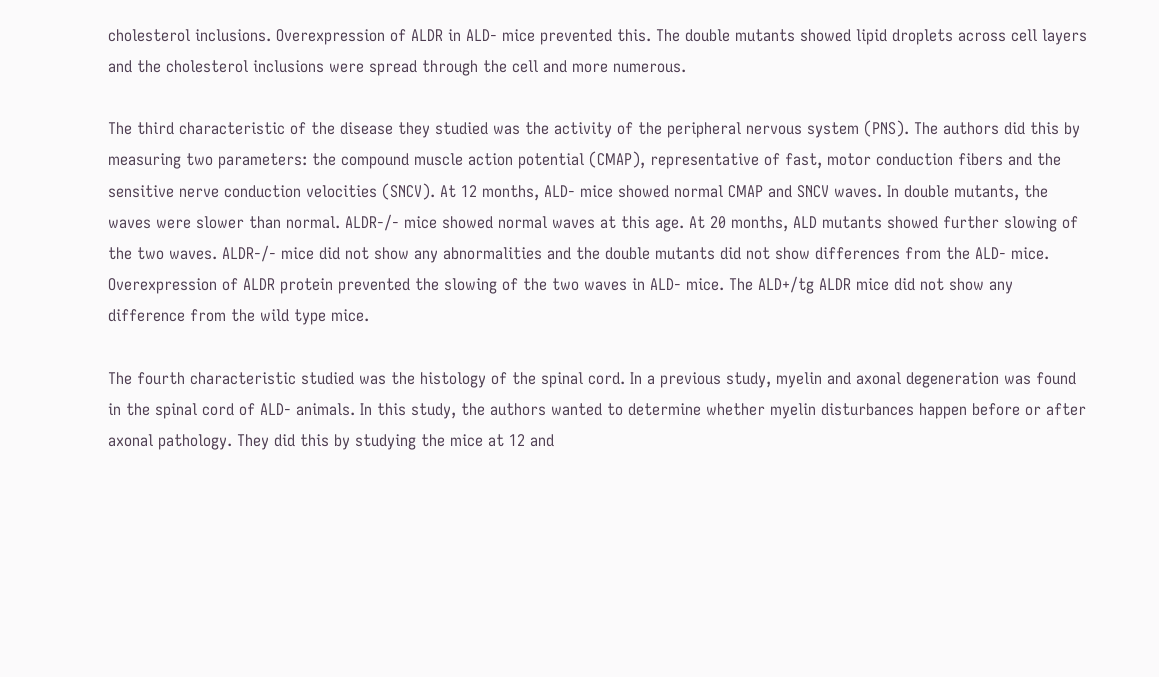cholesterol inclusions. Overexpression of ALDR in ALD- mice prevented this. The double mutants showed lipid droplets across cell layers and the cholesterol inclusions were spread through the cell and more numerous.

The third characteristic of the disease they studied was the activity of the peripheral nervous system (PNS). The authors did this by measuring two parameters: the compound muscle action potential (CMAP), representative of fast, motor conduction fibers and the sensitive nerve conduction velocities (SNCV). At 12 months, ALD- mice showed normal CMAP and SNCV waves. In double mutants, the waves were slower than normal. ALDR-/- mice showed normal waves at this age. At 20 months, ALD mutants showed further slowing of the two waves. ALDR-/- mice did not show any abnormalities and the double mutants did not show differences from the ALD- mice. Overexpression of ALDR protein prevented the slowing of the two waves in ALD- mice. The ALD+/tg ALDR mice did not show any difference from the wild type mice.

The fourth characteristic studied was the histology of the spinal cord. In a previous study, myelin and axonal degeneration was found in the spinal cord of ALD- animals. In this study, the authors wanted to determine whether myelin disturbances happen before or after axonal pathology. They did this by studying the mice at 12 and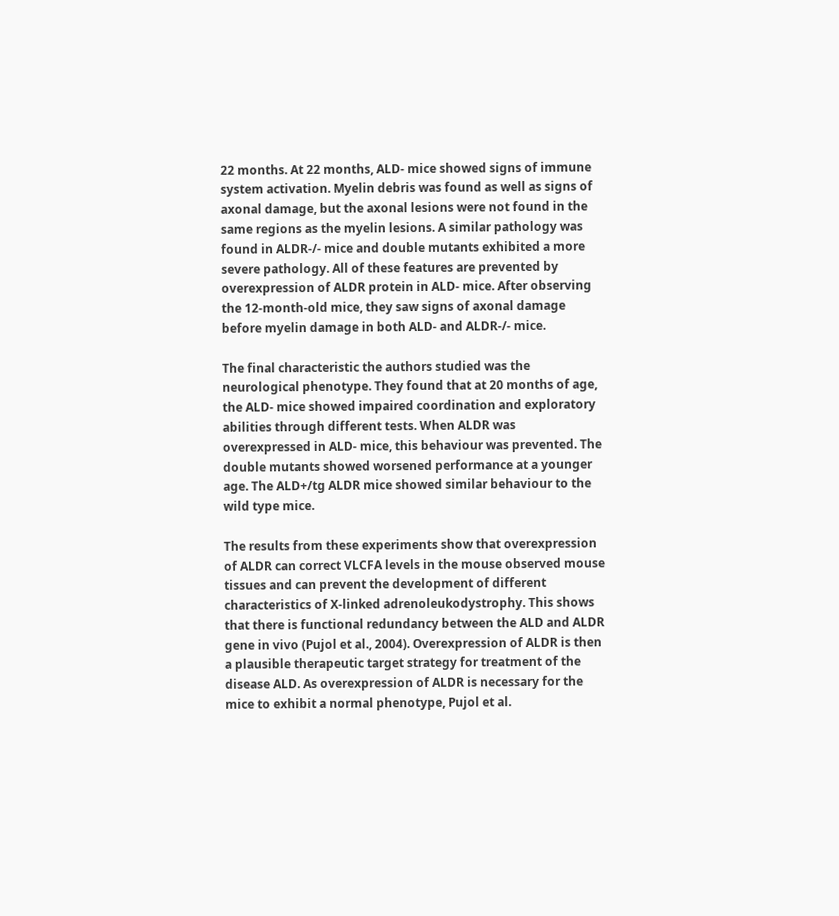22 months. At 22 months, ALD- mice showed signs of immune system activation. Myelin debris was found as well as signs of axonal damage, but the axonal lesions were not found in the same regions as the myelin lesions. A similar pathology was found in ALDR-/- mice and double mutants exhibited a more severe pathology. All of these features are prevented by overexpression of ALDR protein in ALD- mice. After observing the 12-month-old mice, they saw signs of axonal damage before myelin damage in both ALD- and ALDR-/- mice.

The final characteristic the authors studied was the neurological phenotype. They found that at 20 months of age, the ALD- mice showed impaired coordination and exploratory abilities through different tests. When ALDR was overexpressed in ALD- mice, this behaviour was prevented. The double mutants showed worsened performance at a younger age. The ALD+/tg ALDR mice showed similar behaviour to the wild type mice.

The results from these experiments show that overexpression of ALDR can correct VLCFA levels in the mouse observed mouse tissues and can prevent the development of different characteristics of X-linked adrenoleukodystrophy. This shows that there is functional redundancy between the ALD and ALDR gene in vivo (Pujol et al., 2004). Overexpression of ALDR is then a plausible therapeutic target strategy for treatment of the disease ALD. As overexpression of ALDR is necessary for the mice to exhibit a normal phenotype, Pujol et al.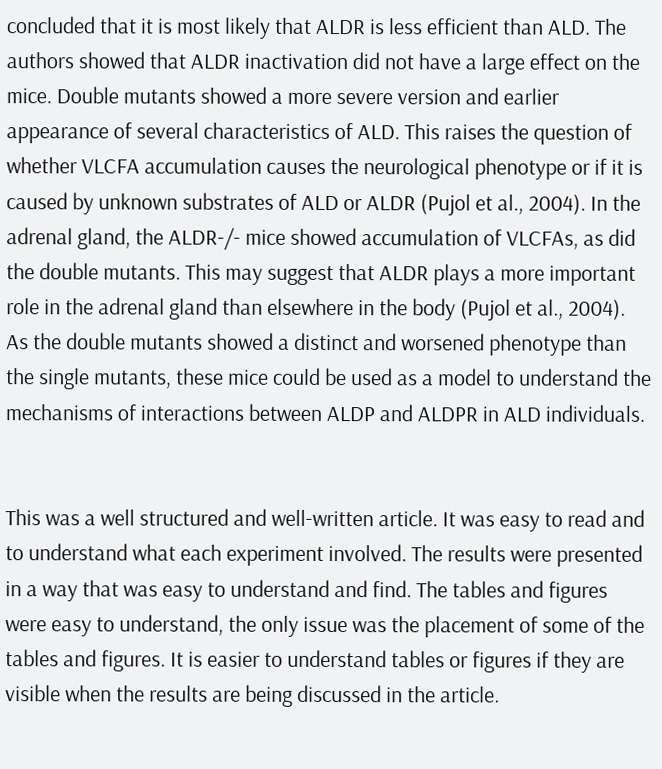concluded that it is most likely that ALDR is less efficient than ALD. The authors showed that ALDR inactivation did not have a large effect on the mice. Double mutants showed a more severe version and earlier appearance of several characteristics of ALD. This raises the question of whether VLCFA accumulation causes the neurological phenotype or if it is caused by unknown substrates of ALD or ALDR (Pujol et al., 2004). In the adrenal gland, the ALDR-/- mice showed accumulation of VLCFAs, as did the double mutants. This may suggest that ALDR plays a more important role in the adrenal gland than elsewhere in the body (Pujol et al., 2004). As the double mutants showed a distinct and worsened phenotype than the single mutants, these mice could be used as a model to understand the mechanisms of interactions between ALDP and ALDPR in ALD individuals.


This was a well structured and well-written article. It was easy to read and to understand what each experiment involved. The results were presented in a way that was easy to understand and find. The tables and figures were easy to understand, the only issue was the placement of some of the tables and figures. It is easier to understand tables or figures if they are visible when the results are being discussed in the article.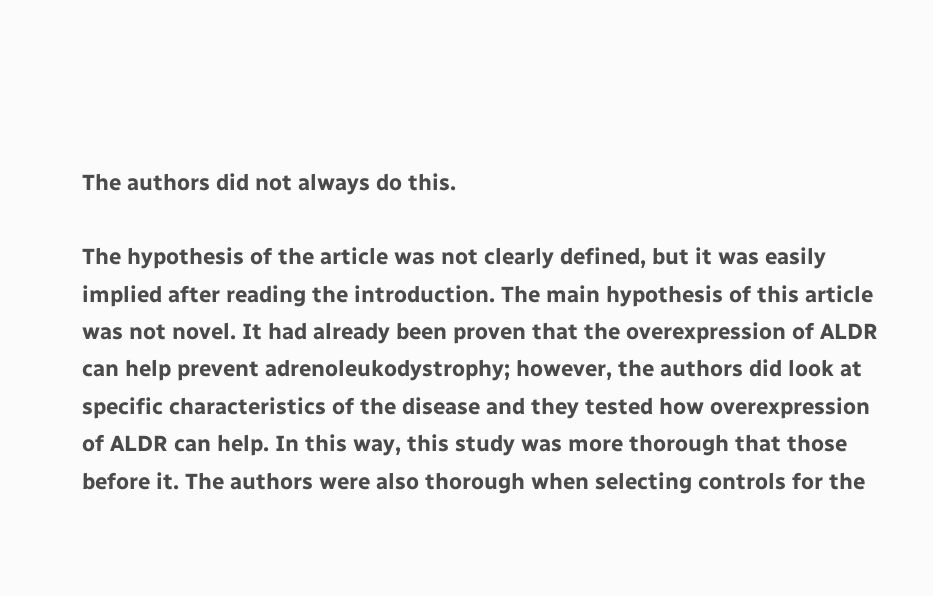The authors did not always do this.

The hypothesis of the article was not clearly defined, but it was easily implied after reading the introduction. The main hypothesis of this article was not novel. It had already been proven that the overexpression of ALDR can help prevent adrenoleukodystrophy; however, the authors did look at specific characteristics of the disease and they tested how overexpression of ALDR can help. In this way, this study was more thorough that those before it. The authors were also thorough when selecting controls for the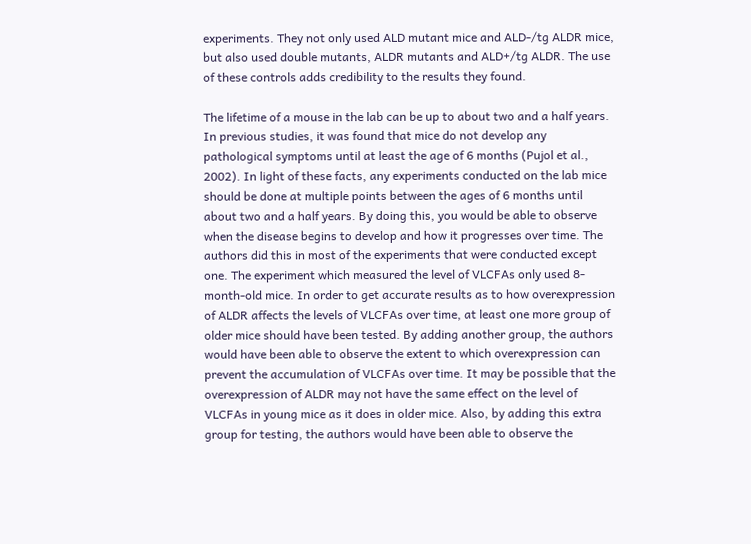experiments. They not only used ALD mutant mice and ALD-/tg ALDR mice, but also used double mutants, ALDR mutants and ALD+/tg ALDR. The use of these controls adds credibility to the results they found.

The lifetime of a mouse in the lab can be up to about two and a half years. In previous studies, it was found that mice do not develop any pathological symptoms until at least the age of 6 months (Pujol et al., 2002). In light of these facts, any experiments conducted on the lab mice should be done at multiple points between the ages of 6 months until about two and a half years. By doing this, you would be able to observe when the disease begins to develop and how it progresses over time. The authors did this in most of the experiments that were conducted except one. The experiment which measured the level of VLCFAs only used 8-month-old mice. In order to get accurate results as to how overexpression of ALDR affects the levels of VLCFAs over time, at least one more group of older mice should have been tested. By adding another group, the authors would have been able to observe the extent to which overexpression can prevent the accumulation of VLCFAs over time. It may be possible that the overexpression of ALDR may not have the same effect on the level of VLCFAs in young mice as it does in older mice. Also, by adding this extra group for testing, the authors would have been able to observe the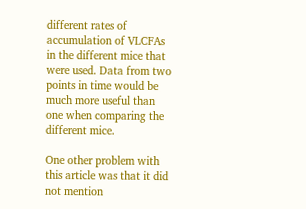different rates of accumulation of VLCFAs in the different mice that were used. Data from two points in time would be much more useful than one when comparing the different mice.

One other problem with this article was that it did not mention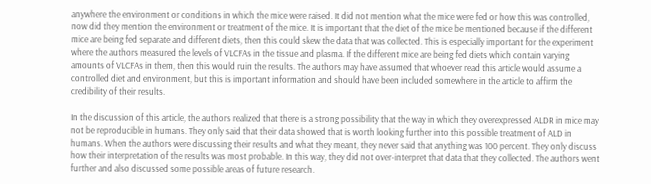anywhere the environment or conditions in which the mice were raised. It did not mention what the mice were fed or how this was controlled, now did they mention the environment or treatment of the mice. It is important that the diet of the mice be mentioned because if the different mice are being fed separate and different diets, then this could skew the data that was collected. This is especially important for the experiment where the authors measured the levels of VLCFAs in the tissue and plasma. If the different mice are being fed diets which contain varying amounts of VLCFAs in them, then this would ruin the results. The authors may have assumed that whoever read this article would assume a controlled diet and environment, but this is important information and should have been included somewhere in the article to affirm the credibility of their results.

In the discussion of this article, the authors realized that there is a strong possibility that the way in which they overexpressed ALDR in mice may not be reproducible in humans. They only said that their data showed that is worth looking further into this possible treatment of ALD in humans. When the authors were discussing their results and what they meant, they never said that anything was 100 percent. They only discuss how their interpretation of the results was most probable. In this way, they did not over-interpret that data that they collected. The authors went further and also discussed some possible areas of future research.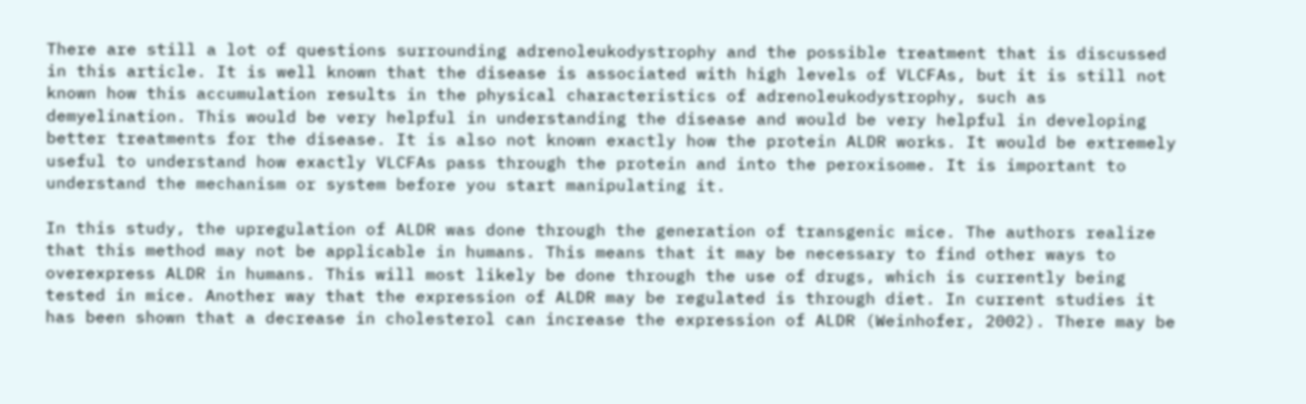There are still a lot of questions surrounding adrenoleukodystrophy and the possible treatment that is discussed in this article. It is well known that the disease is associated with high levels of VLCFAs, but it is still not known how this accumulation results in the physical characteristics of adrenoleukodystrophy, such as demyelination. This would be very helpful in understanding the disease and would be very helpful in developing better treatments for the disease. It is also not known exactly how the protein ALDR works. It would be extremely useful to understand how exactly VLCFAs pass through the protein and into the peroxisome. It is important to understand the mechanism or system before you start manipulating it.

In this study, the upregulation of ALDR was done through the generation of transgenic mice. The authors realize that this method may not be applicable in humans. This means that it may be necessary to find other ways to overexpress ALDR in humans. This will most likely be done through the use of drugs, which is currently being tested in mice. Another way that the expression of ALDR may be regulated is through diet. In current studies it has been shown that a decrease in cholesterol can increase the expression of ALDR (Weinhofer, 2002). There may be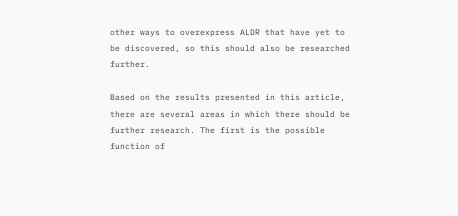other ways to overexpress ALDR that have yet to be discovered, so this should also be researched further.

Based on the results presented in this article, there are several areas in which there should be further research. The first is the possible function of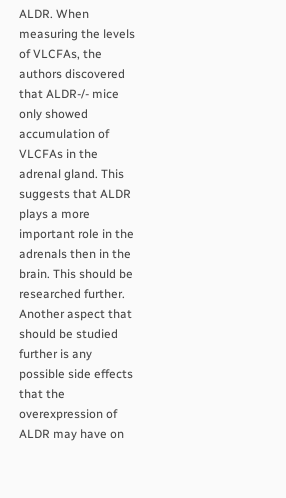ALDR. When measuring the levels of VLCFAs, the authors discovered that ALDR-/- mice only showed accumulation of VLCFAs in the adrenal gland. This suggests that ALDR plays a more important role in the adrenals then in the brain. This should be researched further. Another aspect that should be studied further is any possible side effects that the overexpression of ALDR may have on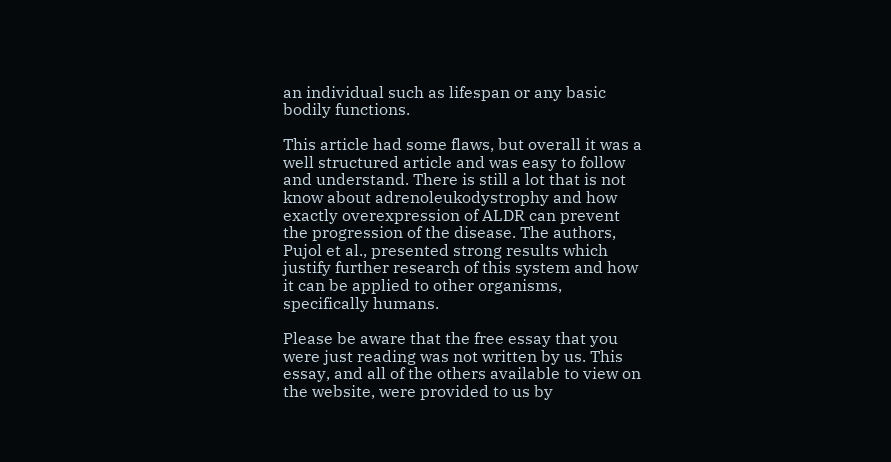an individual such as lifespan or any basic bodily functions.

This article had some flaws, but overall it was a well structured article and was easy to follow and understand. There is still a lot that is not know about adrenoleukodystrophy and how exactly overexpression of ALDR can prevent the progression of the disease. The authors, Pujol et al., presented strong results which justify further research of this system and how it can be applied to other organisms, specifically humans.

Please be aware that the free essay that you were just reading was not written by us. This essay, and all of the others available to view on the website, were provided to us by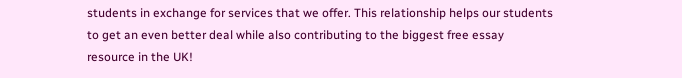students in exchange for services that we offer. This relationship helps our students to get an even better deal while also contributing to the biggest free essay resource in the UK!